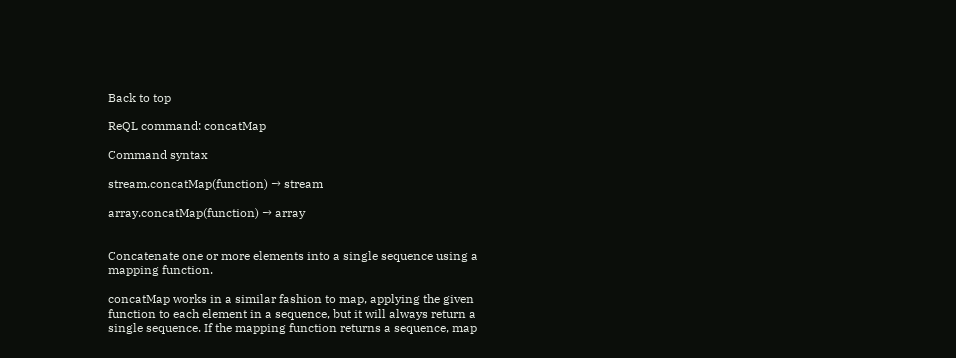Back to top

ReQL command: concatMap

Command syntax

stream.concatMap(function) → stream

array.concatMap(function) → array


Concatenate one or more elements into a single sequence using a mapping function.

concatMap works in a similar fashion to map, applying the given function to each element in a sequence, but it will always return a single sequence. If the mapping function returns a sequence, map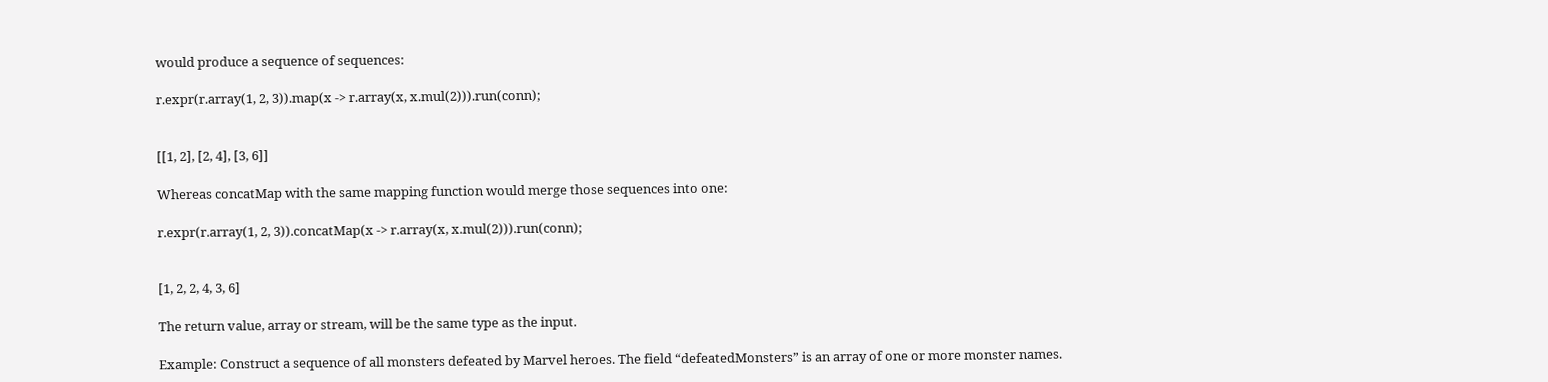would produce a sequence of sequences:

r.expr(r.array(1, 2, 3)).map(x -> r.array(x, x.mul(2))).run(conn);


[[1, 2], [2, 4], [3, 6]]

Whereas concatMap with the same mapping function would merge those sequences into one:

r.expr(r.array(1, 2, 3)).concatMap(x -> r.array(x, x.mul(2))).run(conn);


[1, 2, 2, 4, 3, 6]

The return value, array or stream, will be the same type as the input.

Example: Construct a sequence of all monsters defeated by Marvel heroes. The field “defeatedMonsters” is an array of one or more monster names.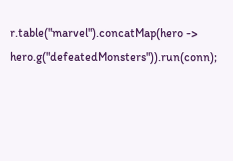r.table("marvel").concatMap(hero -> hero.g("defeatedMonsters")).run(conn);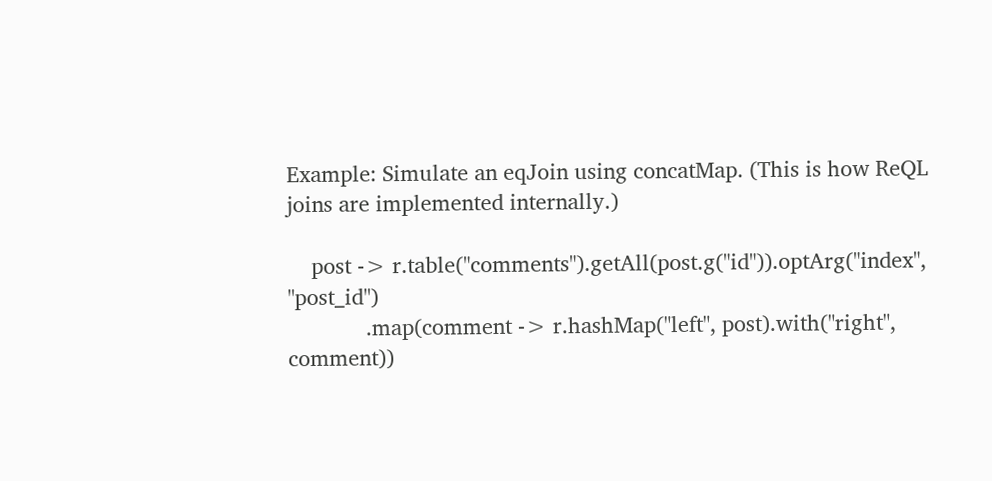Example: Simulate an eqJoin using concatMap. (This is how ReQL joins are implemented internally.)

    post -> r.table("comments").getAll(post.g("id")).optArg("index", "post_id")
             .map(comment -> r.hashMap("left", post).with("right", comment))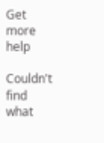Get more help

Couldn't find what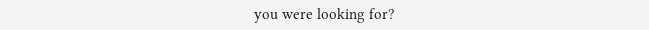you were looking for?